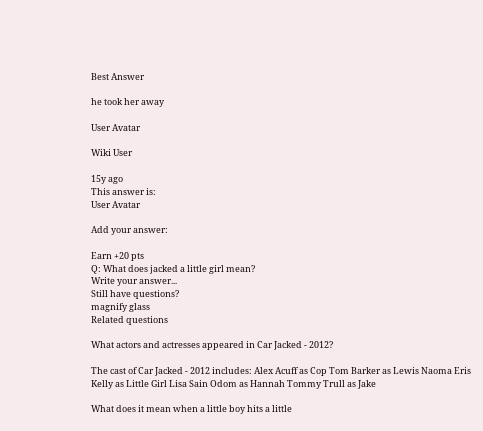Best Answer

he took her away

User Avatar

Wiki User

15y ago
This answer is:
User Avatar

Add your answer:

Earn +20 pts
Q: What does jacked a little girl mean?
Write your answer...
Still have questions?
magnify glass
Related questions

What actors and actresses appeared in Car Jacked - 2012?

The cast of Car Jacked - 2012 includes: Alex Acuff as Cop Tom Barker as Lewis Naoma Eris Kelly as Little Girl Lisa Sain Odom as Hannah Tommy Trull as Jake

What does it mean when a little boy hits a little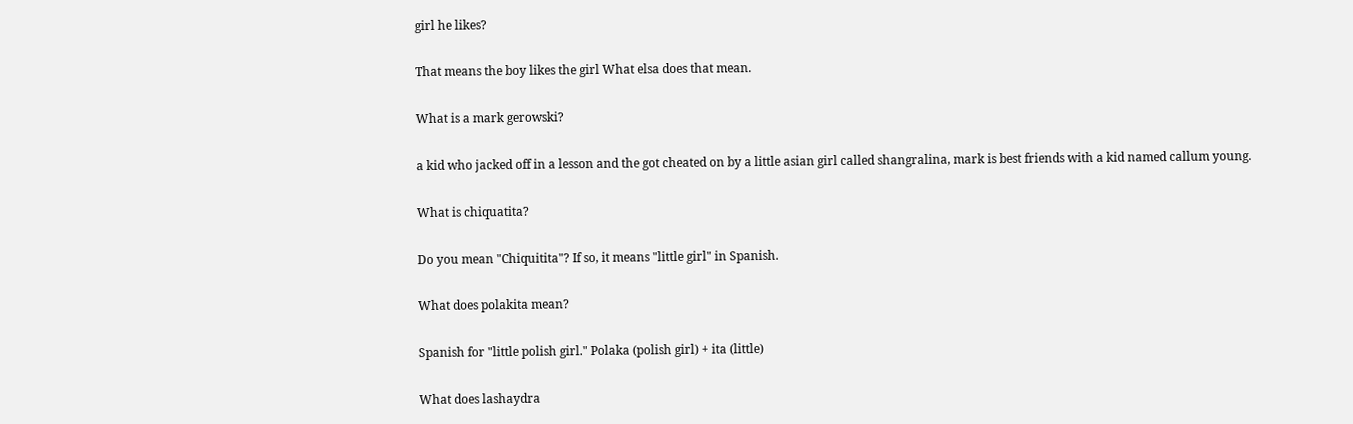girl he likes?

That means the boy likes the girl What elsa does that mean.

What is a mark gerowski?

a kid who jacked off in a lesson and the got cheated on by a little asian girl called shangralina, mark is best friends with a kid named callum young.

What is chiquatita?

Do you mean "Chiquitita"? If so, it means "little girl" in Spanish.

What does polakita mean?

Spanish for "little polish girl." Polaka (polish girl) + ita (little)

What does lashaydra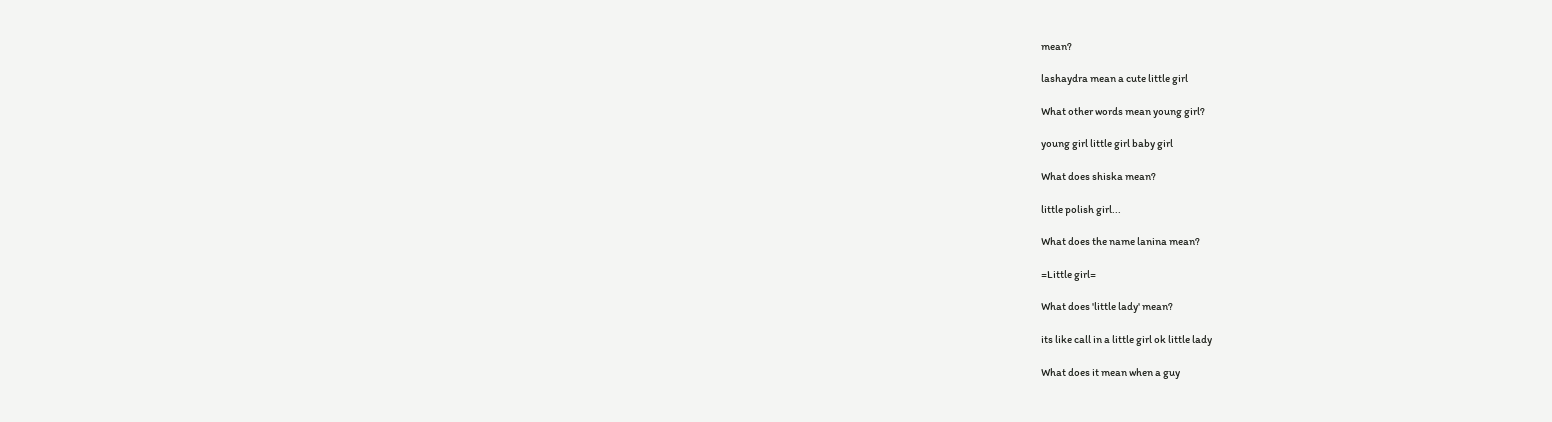mean?

lashaydra mean a cute little girl

What other words mean young girl?

young girl little girl baby girl

What does shiska mean?

little polish girl...

What does the name lanina mean?

=Little girl=

What does 'little lady' mean?

its like call in a little girl ok little lady

What does it mean when a guy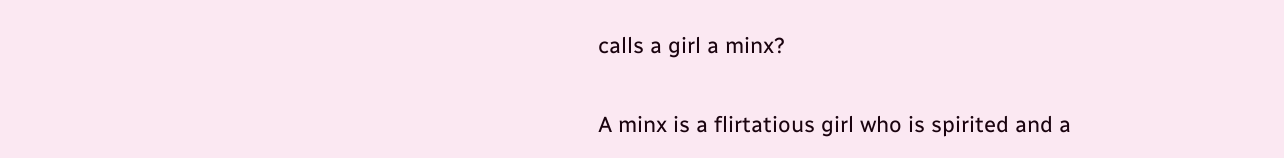calls a girl a minx?

A minx is a flirtatious girl who is spirited and a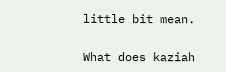little bit mean.

What does kaziah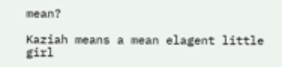mean?

Kaziah means a mean elagent little girl